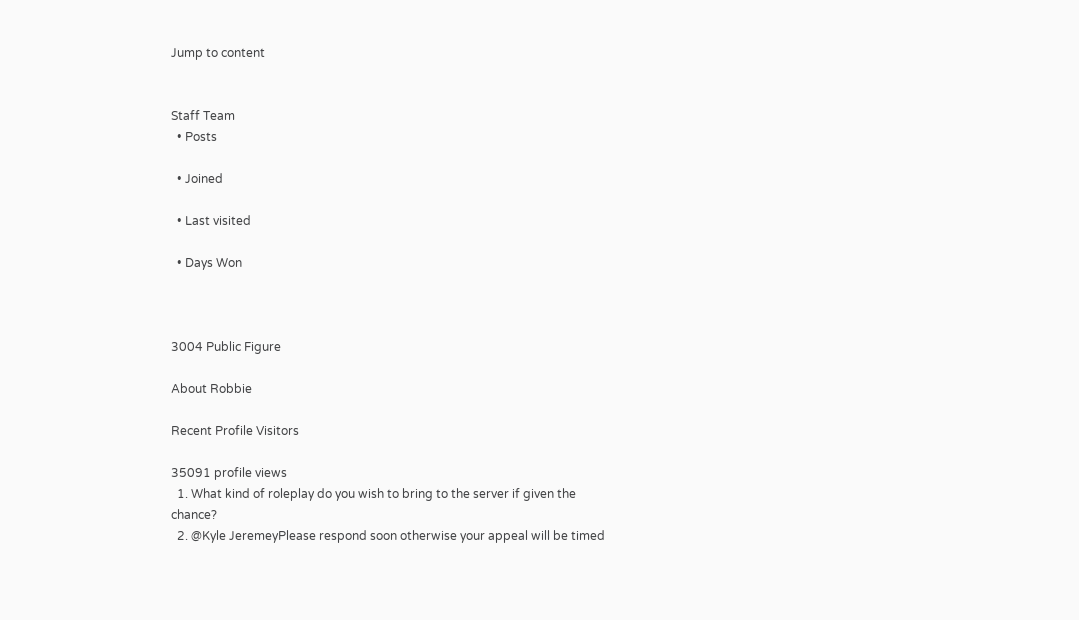Jump to content


Staff Team
  • Posts

  • Joined

  • Last visited

  • Days Won



3004 Public Figure

About Robbie

Recent Profile Visitors

35091 profile views
  1. What kind of roleplay do you wish to bring to the server if given the chance?
  2. @Kyle JeremeyPlease respond soon otherwise your appeal will be timed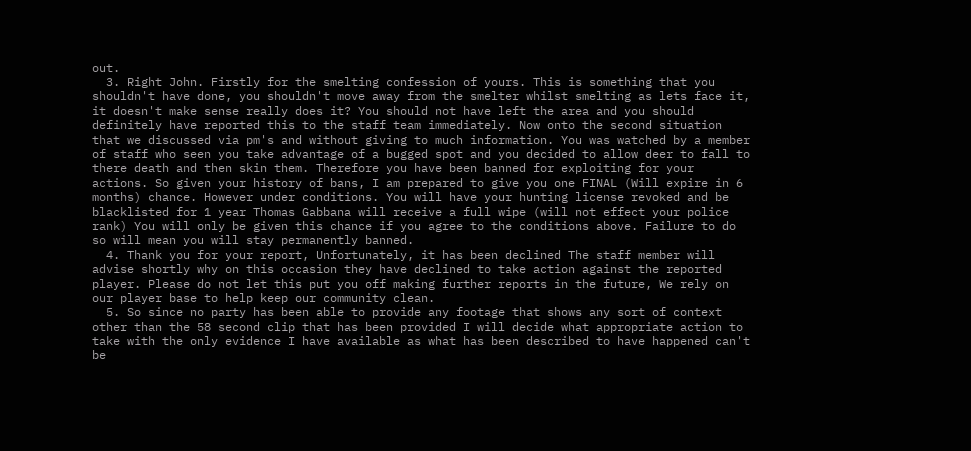out.
  3. Right John. Firstly for the smelting confession of yours. This is something that you shouldn't have done, you shouldn't move away from the smelter whilst smelting as lets face it, it doesn't make sense really does it? You should not have left the area and you should definitely have reported this to the staff team immediately. Now onto the second situation that we discussed via pm's and without giving to much information. You was watched by a member of staff who seen you take advantage of a bugged spot and you decided to allow deer to fall to there death and then skin them. Therefore you have been banned for exploiting for your actions. So given your history of bans, I am prepared to give you one FINAL (Will expire in 6 months) chance. However under conditions. You will have your hunting license revoked and be blacklisted for 1 year Thomas Gabbana will receive a full wipe (will not effect your police rank) You will only be given this chance if you agree to the conditions above. Failure to do so will mean you will stay permanently banned.
  4. Thank you for your report, Unfortunately, it has been declined The staff member will advise shortly why on this occasion they have declined to take action against the reported player. Please do not let this put you off making further reports in the future, We rely on our player base to help keep our community clean.
  5. So since no party has been able to provide any footage that shows any sort of context other than the 58 second clip that has been provided I will decide what appropriate action to take with the only evidence I have available as what has been described to have happened can't be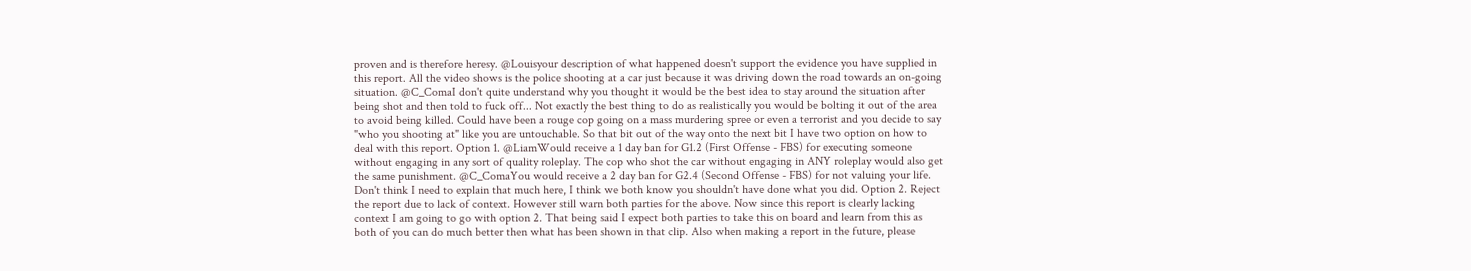proven and is therefore heresy. @Louisyour description of what happened doesn't support the evidence you have supplied in this report. All the video shows is the police shooting at a car just because it was driving down the road towards an on-going situation. @C_ComaI don't quite understand why you thought it would be the best idea to stay around the situation after being shot and then told to fuck off... Not exactly the best thing to do as realistically you would be bolting it out of the area to avoid being killed. Could have been a rouge cop going on a mass murdering spree or even a terrorist and you decide to say "who you shooting at" like you are untouchable. So that bit out of the way onto the next bit I have two option on how to deal with this report. Option 1. @LiamWould receive a 1 day ban for G1.2 (First Offense - FBS) for executing someone without engaging in any sort of quality roleplay. The cop who shot the car without engaging in ANY roleplay would also get the same punishment. @C_ComaYou would receive a 2 day ban for G2.4 (Second Offense - FBS) for not valuing your life. Don't think I need to explain that much here, I think we both know you shouldn't have done what you did. Option 2. Reject the report due to lack of context. However still warn both parties for the above. Now since this report is clearly lacking context I am going to go with option 2. That being said I expect both parties to take this on board and learn from this as both of you can do much better then what has been shown in that clip. Also when making a report in the future, please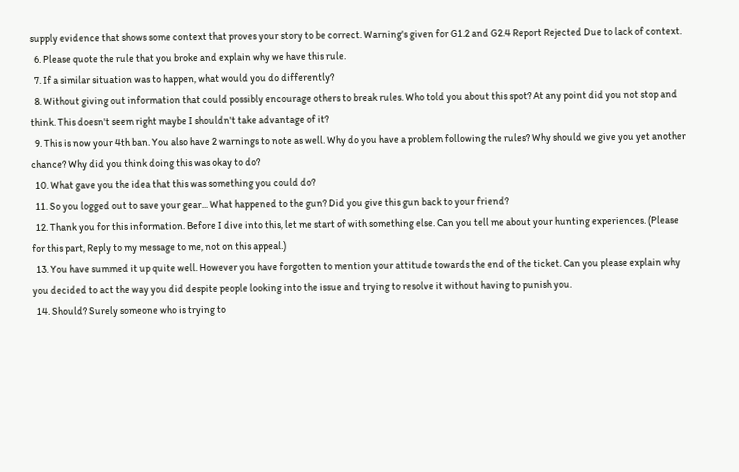supply evidence that shows some context that proves your story to be correct. Warning's given for G1.2 and G2.4 Report Rejected Due to lack of context.
  6. Please quote the rule that you broke and explain why we have this rule.
  7. If a similar situation was to happen, what would you do differently?
  8. Without giving out information that could possibly encourage others to break rules. Who told you about this spot? At any point did you not stop and think. This doesn't seem right maybe I shouldn't take advantage of it?
  9. This is now your 4th ban. You also have 2 warnings to note as well. Why do you have a problem following the rules? Why should we give you yet another chance? Why did you think doing this was okay to do?
  10. What gave you the idea that this was something you could do?
  11. So you logged out to save your gear... What happened to the gun? Did you give this gun back to your friend?
  12. Thank you for this information. Before I dive into this, let me start of with something else. Can you tell me about your hunting experiences. (Please for this part, Reply to my message to me, not on this appeal.)
  13. You have summed it up quite well. However you have forgotten to mention your attitude towards the end of the ticket. Can you please explain why you decided to act the way you did despite people looking into the issue and trying to resolve it without having to punish you.
  14. Should? Surely someone who is trying to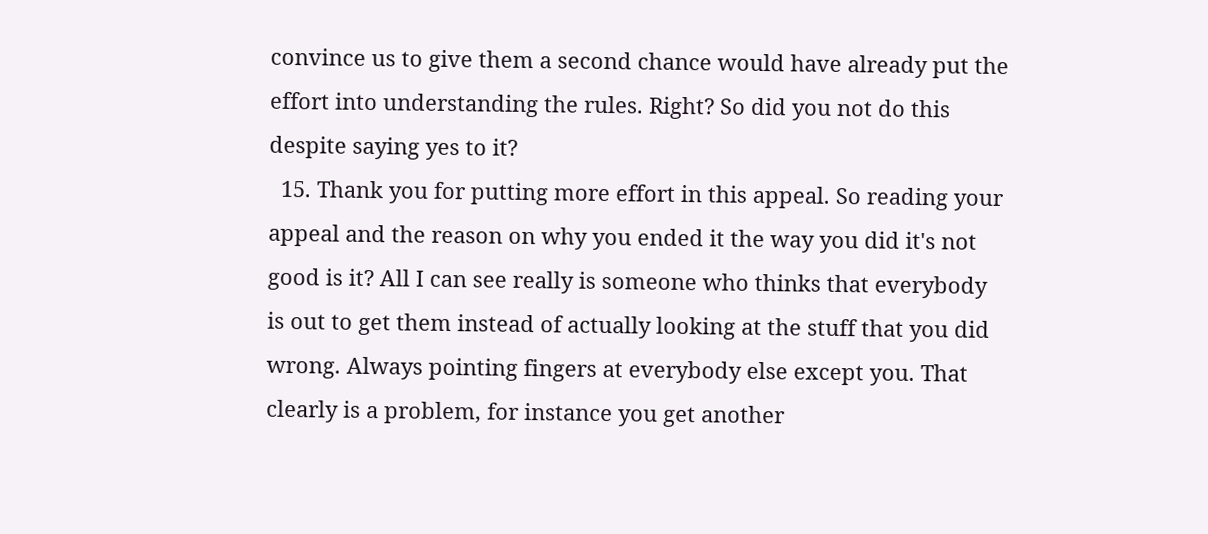convince us to give them a second chance would have already put the effort into understanding the rules. Right? So did you not do this despite saying yes to it?
  15. Thank you for putting more effort in this appeal. So reading your appeal and the reason on why you ended it the way you did it's not good is it? All I can see really is someone who thinks that everybody is out to get them instead of actually looking at the stuff that you did wrong. Always pointing fingers at everybody else except you. That clearly is a problem, for instance you get another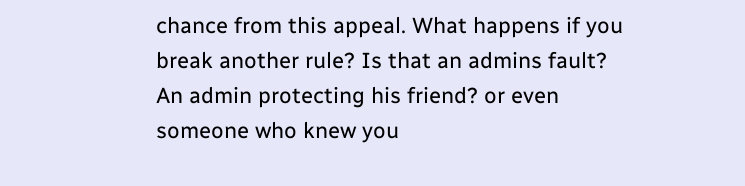chance from this appeal. What happens if you break another rule? Is that an admins fault? An admin protecting his friend? or even someone who knew you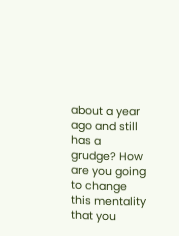about a year ago and still has a grudge? How are you going to change this mentality that you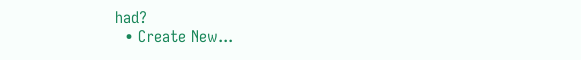had?
  • Create New...